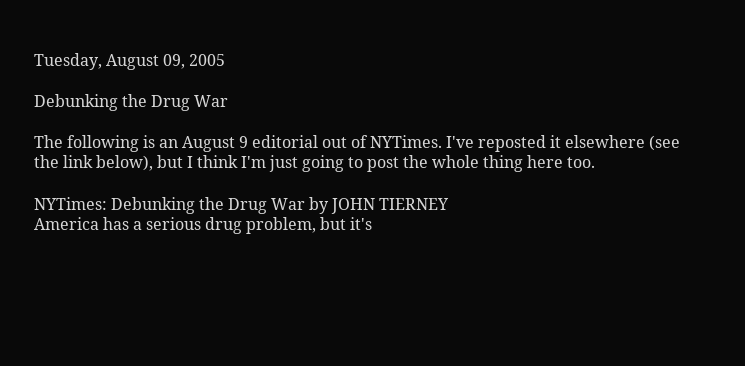Tuesday, August 09, 2005

Debunking the Drug War

The following is an August 9 editorial out of NYTimes. I've reposted it elsewhere (see the link below), but I think I'm just going to post the whole thing here too.

NYTimes: Debunking the Drug War by JOHN TIERNEY
America has a serious drug problem, but it's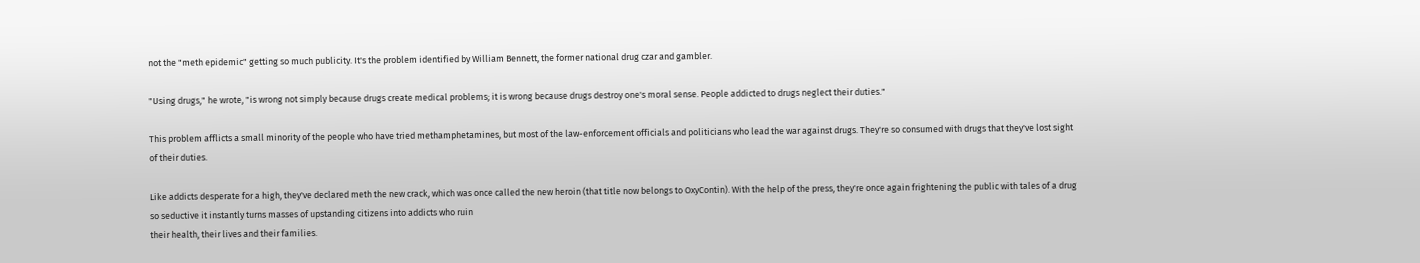not the "meth epidemic" getting so much publicity. It's the problem identified by William Bennett, the former national drug czar and gambler.

"Using drugs," he wrote, "is wrong not simply because drugs create medical problems; it is wrong because drugs destroy one's moral sense. People addicted to drugs neglect their duties."

This problem afflicts a small minority of the people who have tried methamphetamines, but most of the law-enforcement officials and politicians who lead the war against drugs. They're so consumed with drugs that they've lost sight of their duties.

Like addicts desperate for a high, they've declared meth the new crack, which was once called the new heroin (that title now belongs to OxyContin). With the help of the press, they're once again frightening the public with tales of a drug so seductive it instantly turns masses of upstanding citizens into addicts who ruin
their health, their lives and their families.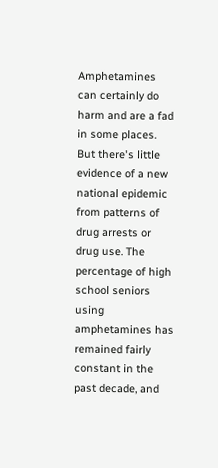Amphetamines can certainly do harm and are a fad in some places. But there's little evidence of a new national epidemic from patterns of drug arrests or drug use. The percentage of high school seniors using amphetamines has remained fairly constant in the past decade, and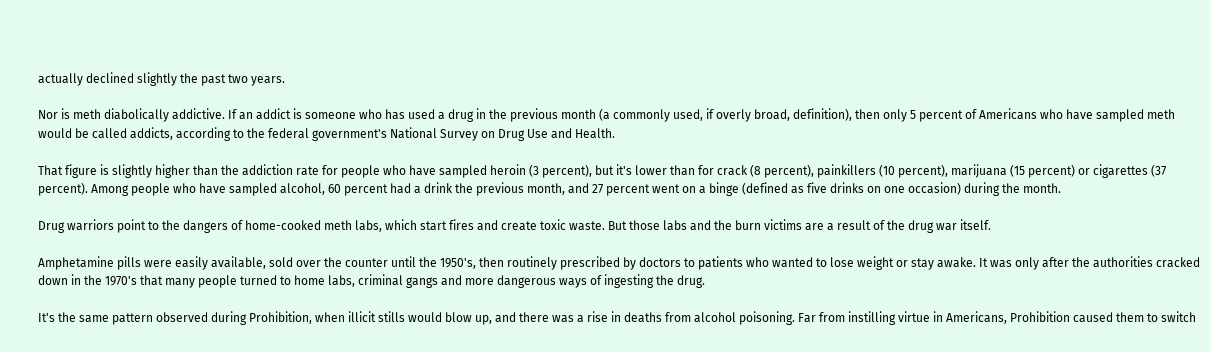actually declined slightly the past two years.

Nor is meth diabolically addictive. If an addict is someone who has used a drug in the previous month (a commonly used, if overly broad, definition), then only 5 percent of Americans who have sampled meth would be called addicts, according to the federal government's National Survey on Drug Use and Health.

That figure is slightly higher than the addiction rate for people who have sampled heroin (3 percent), but it's lower than for crack (8 percent), painkillers (10 percent), marijuana (15 percent) or cigarettes (37 percent). Among people who have sampled alcohol, 60 percent had a drink the previous month, and 27 percent went on a binge (defined as five drinks on one occasion) during the month.

Drug warriors point to the dangers of home-cooked meth labs, which start fires and create toxic waste. But those labs and the burn victims are a result of the drug war itself.

Amphetamine pills were easily available, sold over the counter until the 1950's, then routinely prescribed by doctors to patients who wanted to lose weight or stay awake. It was only after the authorities cracked down in the 1970's that many people turned to home labs, criminal gangs and more dangerous ways of ingesting the drug.

It's the same pattern observed during Prohibition, when illicit stills would blow up, and there was a rise in deaths from alcohol poisoning. Far from instilling virtue in Americans, Prohibition caused them to switch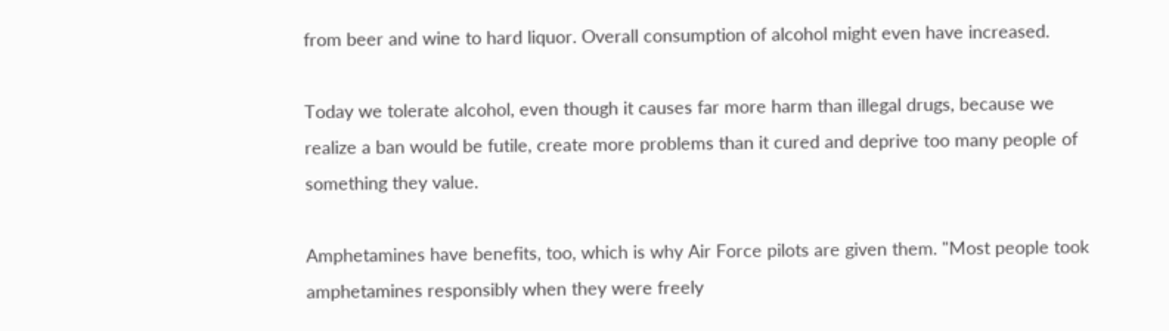from beer and wine to hard liquor. Overall consumption of alcohol might even have increased.

Today we tolerate alcohol, even though it causes far more harm than illegal drugs, because we realize a ban would be futile, create more problems than it cured and deprive too many people of something they value.

Amphetamines have benefits, too, which is why Air Force pilots are given them. "Most people took amphetamines responsibly when they were freely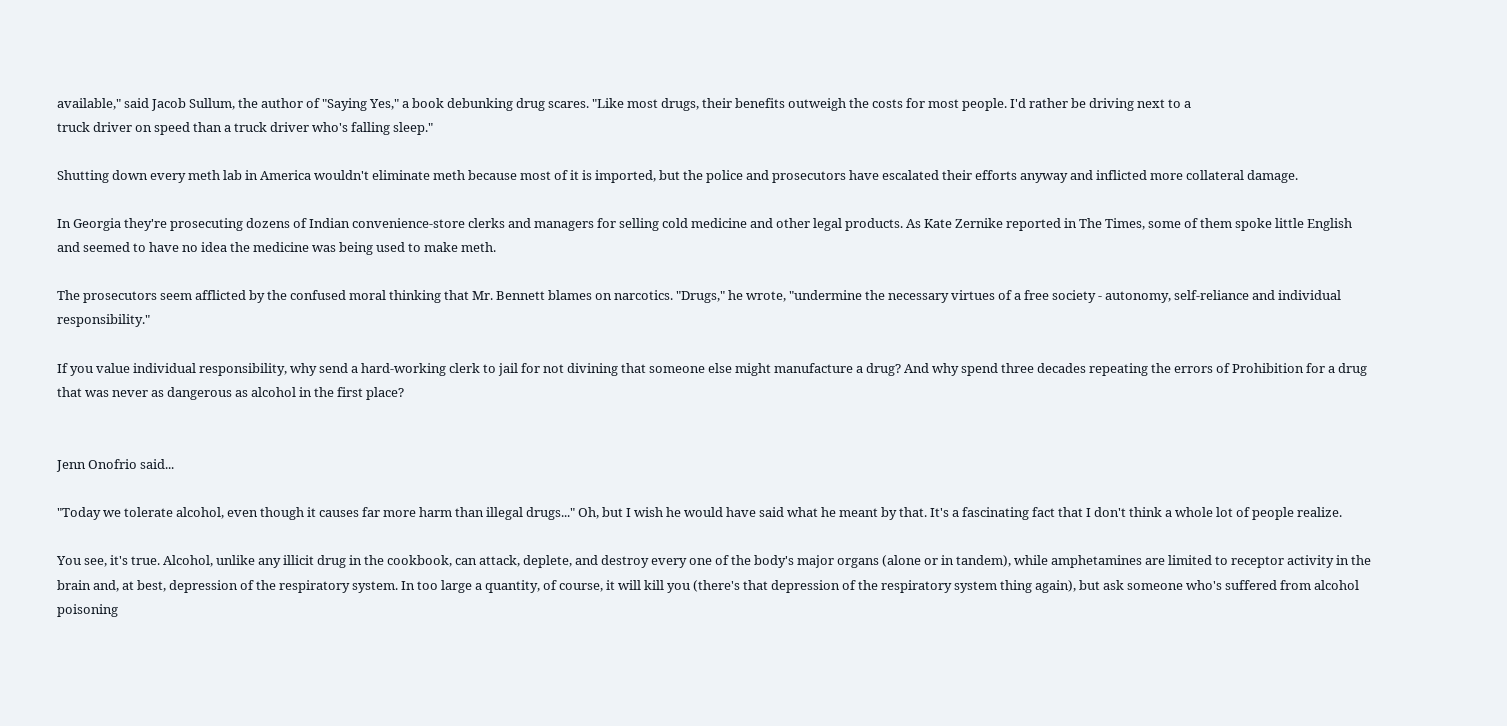available," said Jacob Sullum, the author of "Saying Yes," a book debunking drug scares. "Like most drugs, their benefits outweigh the costs for most people. I'd rather be driving next to a
truck driver on speed than a truck driver who's falling sleep."

Shutting down every meth lab in America wouldn't eliminate meth because most of it is imported, but the police and prosecutors have escalated their efforts anyway and inflicted more collateral damage.

In Georgia they're prosecuting dozens of Indian convenience-store clerks and managers for selling cold medicine and other legal products. As Kate Zernike reported in The Times, some of them spoke little English and seemed to have no idea the medicine was being used to make meth.

The prosecutors seem afflicted by the confused moral thinking that Mr. Bennett blames on narcotics. "Drugs," he wrote, "undermine the necessary virtues of a free society - autonomy, self-reliance and individual responsibility."

If you value individual responsibility, why send a hard-working clerk to jail for not divining that someone else might manufacture a drug? And why spend three decades repeating the errors of Prohibition for a drug that was never as dangerous as alcohol in the first place?


Jenn Onofrio said...

"Today we tolerate alcohol, even though it causes far more harm than illegal drugs..." Oh, but I wish he would have said what he meant by that. It's a fascinating fact that I don't think a whole lot of people realize.

You see, it's true. Alcohol, unlike any illicit drug in the cookbook, can attack, deplete, and destroy every one of the body's major organs (alone or in tandem), while amphetamines are limited to receptor activity in the brain and, at best, depression of the respiratory system. In too large a quantity, of course, it will kill you (there's that depression of the respiratory system thing again), but ask someone who's suffered from alcohol poisoning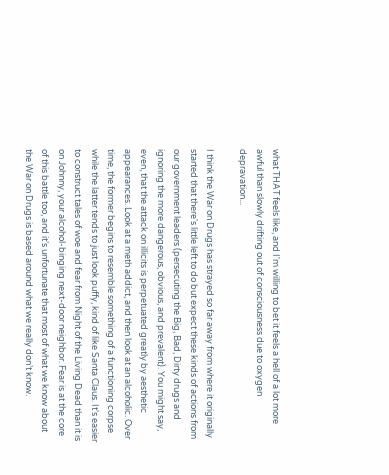what THAT feels like, and I'm willing to bet it feels a hell of a lot more awful than slowly drifting out of consciousness due to oxygen depravation...

I think the War on Drugs has strayed so far away from where it originally started that there's little left to do but expect these kinds of actions from our government leaders (persecuting the Big, Bad, Dirty drugs and ignoring the more dangerous, obvious, and prevalent). You might say, even, that the attack on illicits is perpetuated greatly by aesthetic appearances. Look at a meth addict, and then look at an alcoholic. Over time, the former begins to resemble something of a functioning corpse while the latter tends to just look puffy, kind of like Santa Claus. It's easier to construct tales of woe and fear from Night of the Living Dead than it is on Johnny, your alcohol-binging next-door neighbor. Fear is at the core of this battle too, and it’s unfortunate that most of what we know about the War on Drugs is based around what we really don’t know.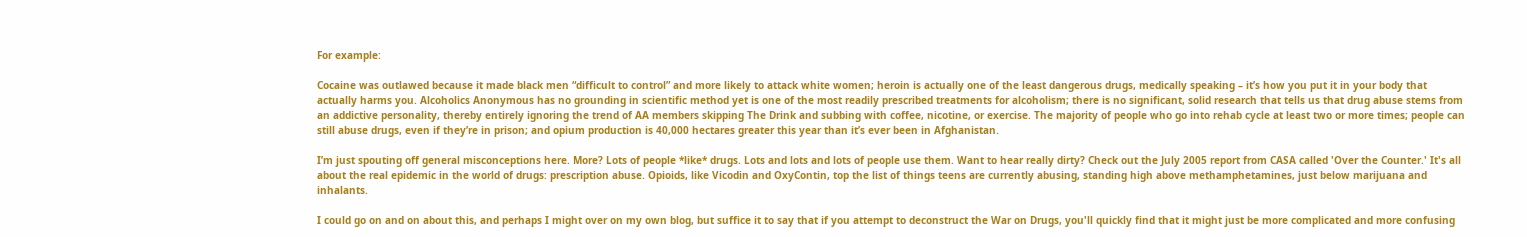For example:

Cocaine was outlawed because it made black men “difficult to control” and more likely to attack white women; heroin is actually one of the least dangerous drugs, medically speaking – it’s how you put it in your body that actually harms you. Alcoholics Anonymous has no grounding in scientific method yet is one of the most readily prescribed treatments for alcoholism; there is no significant, solid research that tells us that drug abuse stems from an addictive personality, thereby entirely ignoring the trend of AA members skipping The Drink and subbing with coffee, nicotine, or exercise. The majority of people who go into rehab cycle at least two or more times; people can still abuse drugs, even if they’re in prison; and opium production is 40,000 hectares greater this year than it’s ever been in Afghanistan.

I’m just spouting off general misconceptions here. More? Lots of people *like* drugs. Lots and lots and lots of people use them. Want to hear really dirty? Check out the July 2005 report from CASA called 'Over the Counter.' It's all about the real epidemic in the world of drugs: prescription abuse. Opioids, like Vicodin and OxyContin, top the list of things teens are currently abusing, standing high above methamphetamines, just below marijuana and inhalants.

I could go on and on about this, and perhaps I might over on my own blog, but suffice it to say that if you attempt to deconstruct the War on Drugs, you'll quickly find that it might just be more complicated and more confusing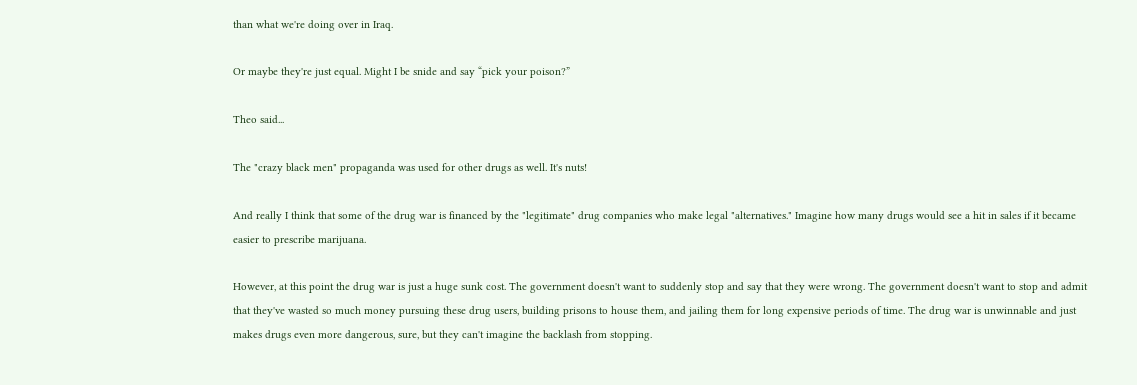than what we're doing over in Iraq.

Or maybe they're just equal. Might I be snide and say “pick your poison?”

Theo said...

The "crazy black men" propaganda was used for other drugs as well. It's nuts!

And really I think that some of the drug war is financed by the "legitimate" drug companies who make legal "alternatives." Imagine how many drugs would see a hit in sales if it became easier to prescribe marijuana.

However, at this point the drug war is just a huge sunk cost. The government doesn't want to suddenly stop and say that they were wrong. The government doesn't want to stop and admit that they've wasted so much money pursuing these drug users, building prisons to house them, and jailing them for long expensive periods of time. The drug war is unwinnable and just makes drugs even more dangerous, sure, but they can't imagine the backlash from stopping.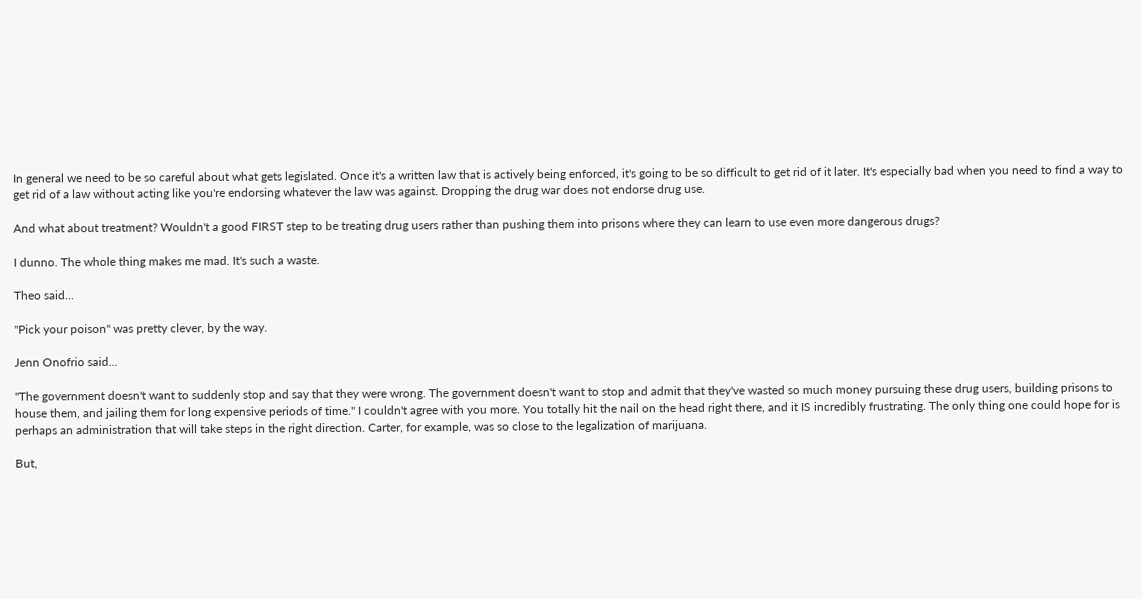In general we need to be so careful about what gets legislated. Once it's a written law that is actively being enforced, it's going to be so difficult to get rid of it later. It's especially bad when you need to find a way to get rid of a law without acting like you're endorsing whatever the law was against. Dropping the drug war does not endorse drug use.

And what about treatment? Wouldn't a good FIRST step to be treating drug users rather than pushing them into prisons where they can learn to use even more dangerous drugs?

I dunno. The whole thing makes me mad. It's such a waste.

Theo said...

"Pick your poison" was pretty clever, by the way.

Jenn Onofrio said...

"The government doesn't want to suddenly stop and say that they were wrong. The government doesn't want to stop and admit that they've wasted so much money pursuing these drug users, building prisons to house them, and jailing them for long expensive periods of time." I couldn't agree with you more. You totally hit the nail on the head right there, and it IS incredibly frustrating. The only thing one could hope for is perhaps an administration that will take steps in the right direction. Carter, for example, was so close to the legalization of marijuana.

But,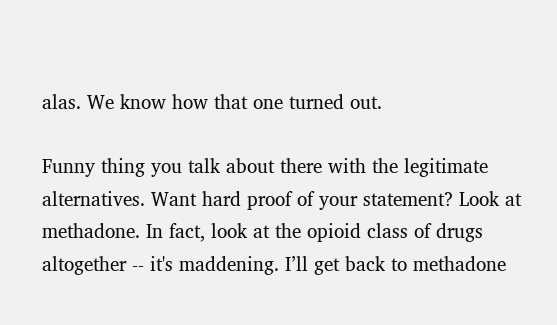alas. We know how that one turned out.

Funny thing you talk about there with the legitimate alternatives. Want hard proof of your statement? Look at methadone. In fact, look at the opioid class of drugs altogether -- it's maddening. I’ll get back to methadone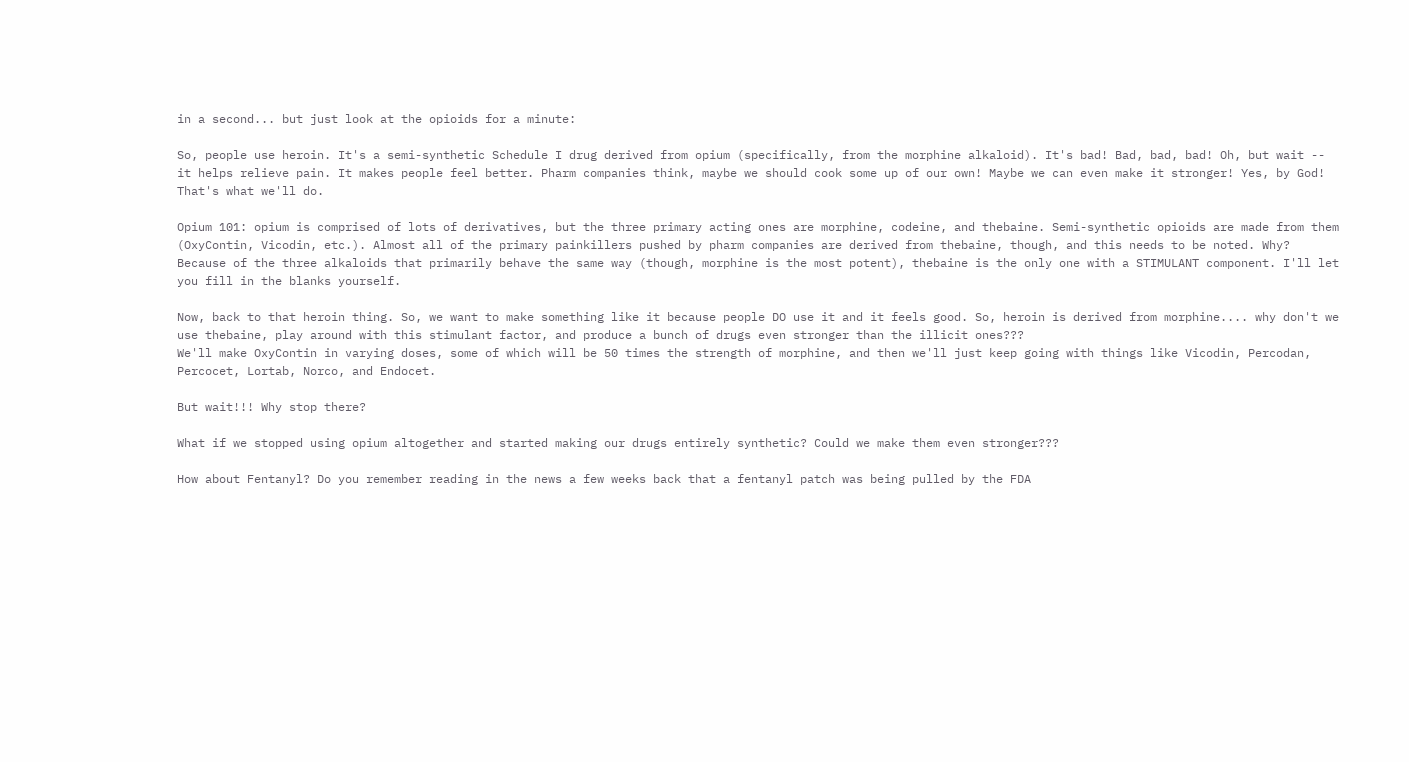in a second... but just look at the opioids for a minute:

So, people use heroin. It's a semi-synthetic Schedule I drug derived from opium (specifically, from the morphine alkaloid). It's bad! Bad, bad, bad! Oh, but wait -- it helps relieve pain. It makes people feel better. Pharm companies think, maybe we should cook some up of our own! Maybe we can even make it stronger! Yes, by God! That's what we'll do.

Opium 101: opium is comprised of lots of derivatives, but the three primary acting ones are morphine, codeine, and thebaine. Semi-synthetic opioids are made from them (OxyContin, Vicodin, etc.). Almost all of the primary painkillers pushed by pharm companies are derived from thebaine, though, and this needs to be noted. Why? Because of the three alkaloids that primarily behave the same way (though, morphine is the most potent), thebaine is the only one with a STIMULANT component. I'll let you fill in the blanks yourself.

Now, back to that heroin thing. So, we want to make something like it because people DO use it and it feels good. So, heroin is derived from morphine.... why don't we use thebaine, play around with this stimulant factor, and produce a bunch of drugs even stronger than the illicit ones???
We'll make OxyContin in varying doses, some of which will be 50 times the strength of morphine, and then we'll just keep going with things like Vicodin, Percodan, Percocet, Lortab, Norco, and Endocet.

But wait!!! Why stop there?

What if we stopped using opium altogether and started making our drugs entirely synthetic? Could we make them even stronger???

How about Fentanyl? Do you remember reading in the news a few weeks back that a fentanyl patch was being pulled by the FDA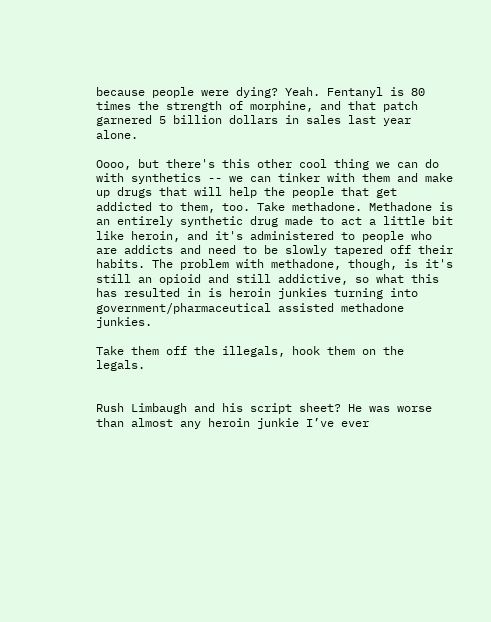because people were dying? Yeah. Fentanyl is 80 times the strength of morphine, and that patch garnered 5 billion dollars in sales last year alone.

Oooo, but there's this other cool thing we can do with synthetics -- we can tinker with them and make up drugs that will help the people that get addicted to them, too. Take methadone. Methadone is an entirely synthetic drug made to act a little bit like heroin, and it's administered to people who are addicts and need to be slowly tapered off their habits. The problem with methadone, though, is it's still an opioid and still addictive, so what this has resulted in is heroin junkies turning into government/pharmaceutical assisted methadone junkies.

Take them off the illegals, hook them on the legals.


Rush Limbaugh and his script sheet? He was worse than almost any heroin junkie I’ve ever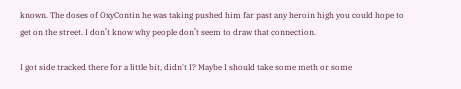known. The doses of OxyContin he was taking pushed him far past any heroin high you could hope to get on the street. I don’t know why people don’t seem to draw that connection.

I got side tracked there for a little bit, didn't I? Maybe I should take some meth or some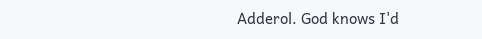Adderol. God knows I'd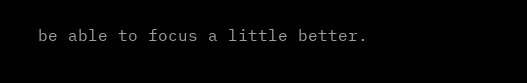be able to focus a little better.